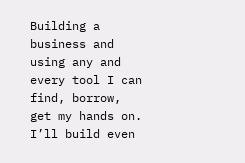Building a business and using any and every tool I can find, borrow, get my hands on.  I’ll build even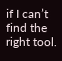if I can’t find the right tool.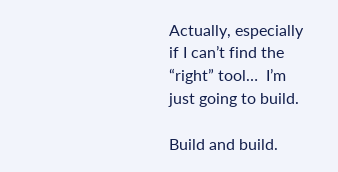Actually, especially if I can’t find the “right” tool…  I’m just going to build.

Build and build.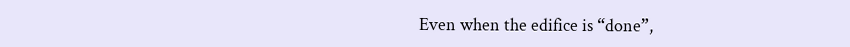Even when the edifice is “done”,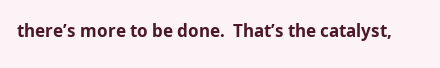there’s more to be done.  That’s the catalyst,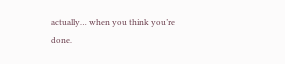actually… when you think you’re done.